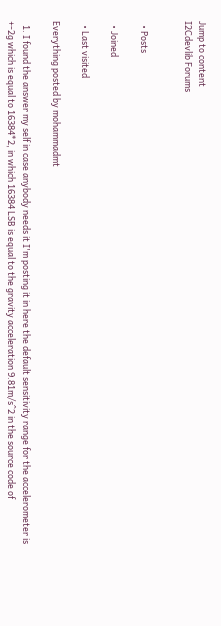Jump to content
I2Cdevlib Forums


  • Posts

  • Joined

  • Last visited

Everything posted by mohammadmt

  1. I found the answer my self in case anybody needs it I'm posting it in here the default sensitivity range for the accelerometer is +-2g which is equal to 16384*2, in which 16384 LSB is equal to the gravity acceleration 9.81m/s^2 in the source code of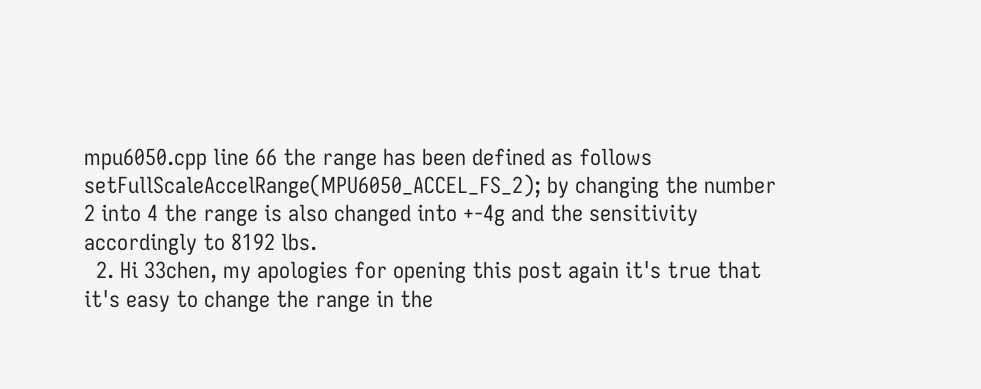mpu6050.cpp line 66 the range has been defined as follows setFullScaleAccelRange(MPU6050_ACCEL_FS_2); by changing the number 2 into 4 the range is also changed into +-4g and the sensitivity accordingly to 8192 lbs.
  2. Hi 33chen, my apologies for opening this post again it's true that it's easy to change the range in the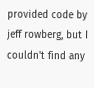provided code by jeff rowberg, but I couldn't find any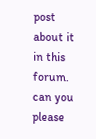post about it in this forum. can you please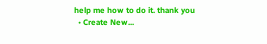help me how to do it. thank you
  • Create New...